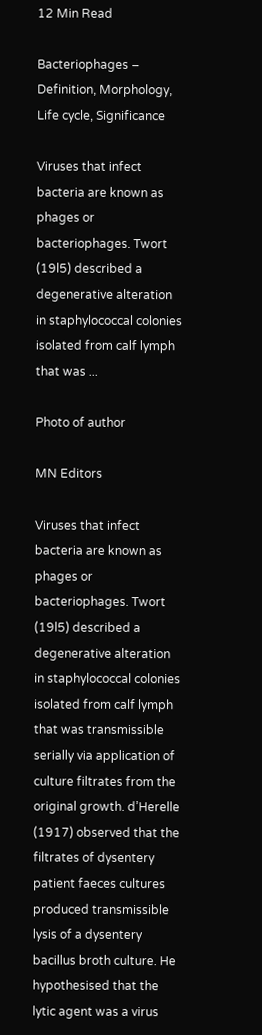12 Min Read

Bacteriophages – Definition, Morphology, Life cycle, Significance

Viruses that infect bacteria are known as phages or bacteriophages. Twort (19l5) described a degenerative alteration in staphylococcal colonies isolated from calf lymph that was ...

Photo of author

MN Editors

Viruses that infect bacteria are known as phages or bacteriophages. Twort (19l5) described a degenerative alteration in staphylococcal colonies isolated from calf lymph that was transmissible serially via application of culture filtrates from the original growth. d’Herelle (1917) observed that the filtrates of dysentery patient faeces cultures produced transmissible lysis of a dysentery bacillus broth culture. He hypothesised that the lytic agent was a virus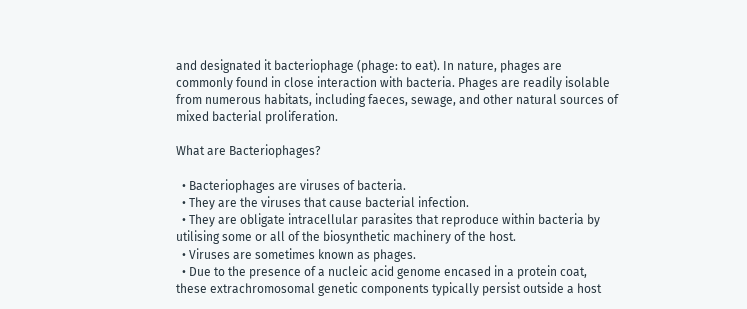and designated it bacteriophage (phage: to eat). In nature, phages are commonly found in close interaction with bacteria. Phages are readily isolable from numerous habitats, including faeces, sewage, and other natural sources of mixed bacterial proliferation.

What are Bacteriophages?

  • Bacteriophages are viruses of bacteria.
  • They are the viruses that cause bacterial infection.
  • They are obligate intracellular parasites that reproduce within bacteria by utilising some or all of the biosynthetic machinery of the host.
  • Viruses are sometimes known as phages.
  • Due to the presence of a nucleic acid genome encased in a protein coat, these extrachromosomal genetic components typically persist outside a host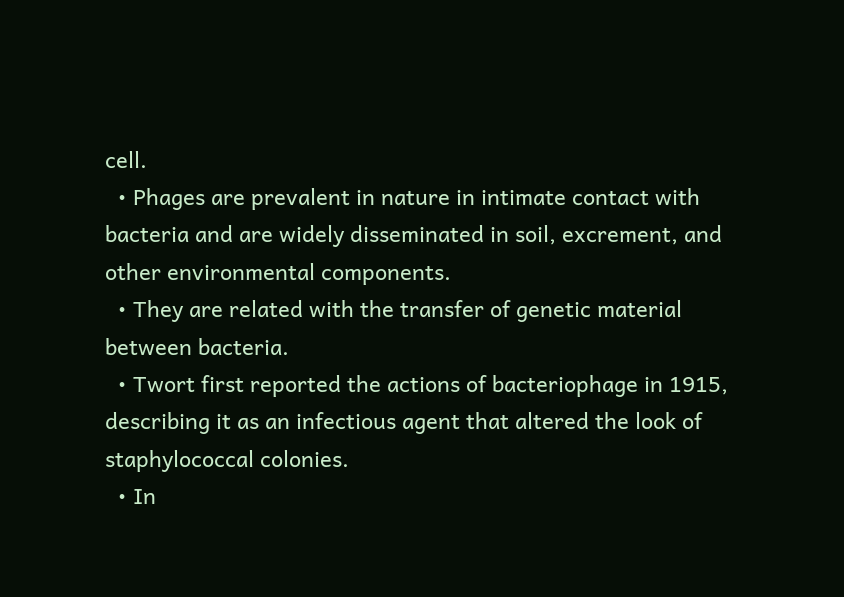cell.
  • Phages are prevalent in nature in intimate contact with bacteria and are widely disseminated in soil, excrement, and other environmental components.
  • They are related with the transfer of genetic material between bacteria.
  • Twort first reported the actions of bacteriophage in 1915, describing it as an infectious agent that altered the look of staphylococcal colonies.
  • In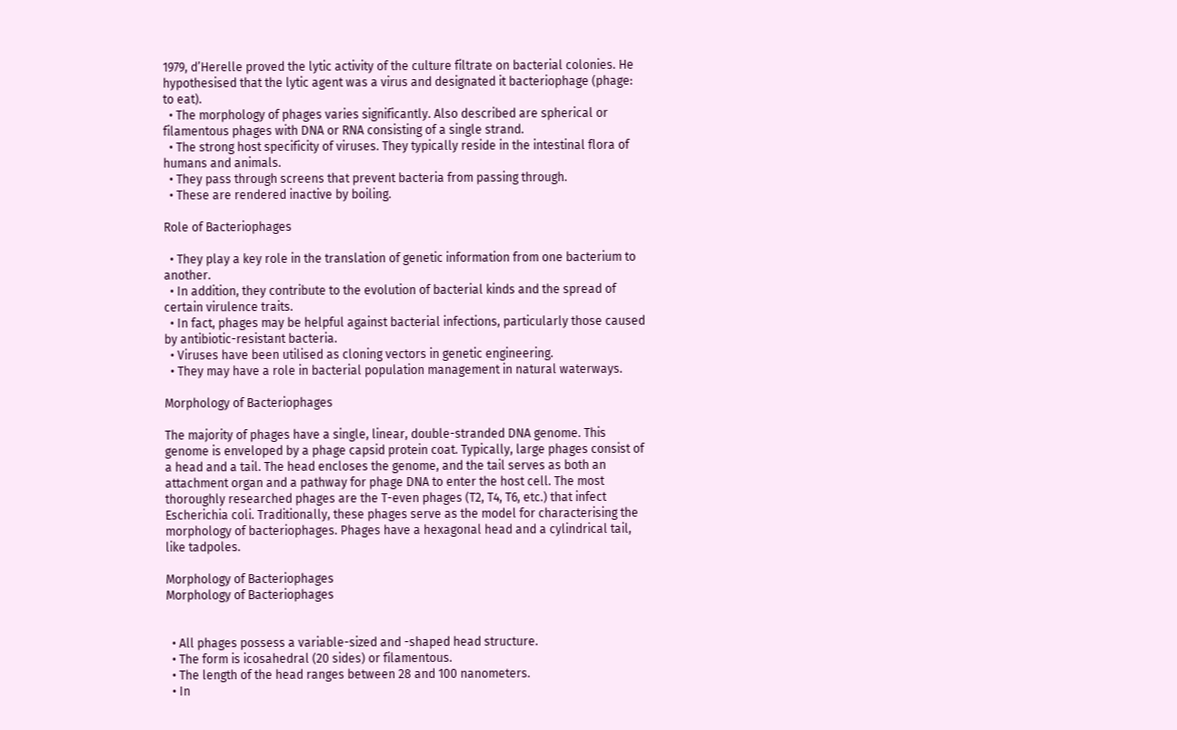1979, d’Herelle proved the lytic activity of the culture filtrate on bacterial colonies. He hypothesised that the lytic agent was a virus and designated it bacteriophage (phage: to eat).
  • The morphology of phages varies significantly. Also described are spherical or filamentous phages with DNA or RNA consisting of a single strand.
  • The strong host specificity of viruses. They typically reside in the intestinal flora of humans and animals.
  • They pass through screens that prevent bacteria from passing through.
  • These are rendered inactive by boiling.

Role of Bacteriophages

  • They play a key role in the translation of genetic information from one bacterium to another.
  • In addition, they contribute to the evolution of bacterial kinds and the spread of certain virulence traits.
  • In fact, phages may be helpful against bacterial infections, particularly those caused by antibiotic-resistant bacteria.
  • Viruses have been utilised as cloning vectors in genetic engineering.
  • They may have a role in bacterial population management in natural waterways.

Morphology of Bacteriophages

The majority of phages have a single, linear, double-stranded DNA genome. This genome is enveloped by a phage capsid protein coat. Typically, large phages consist of a head and a tail. The head encloses the genome, and the tail serves as both an attachment organ and a pathway for phage DNA to enter the host cell. The most thoroughly researched phages are the T-even phages (T2, T4, T6, etc.) that infect Escherichia coli. Traditionally, these phages serve as the model for characterising the morphology of bacteriophages. Phages have a hexagonal head and a cylindrical tail, like tadpoles.

Morphology of Bacteriophages
Morphology of Bacteriophages


  • All phages possess a variable-sized and -shaped head structure.
  • The form is icosahedral (20 sides) or filamentous.
  • The length of the head ranges between 28 and 100 nanometers.
  • In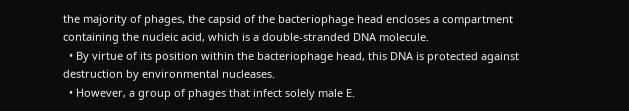the majority of phages, the capsid of the bacteriophage head encloses a compartment containing the nucleic acid, which is a double-stranded DNA molecule.
  • By virtue of its position within the bacteriophage head, this DNA is protected against destruction by environmental nucleases.
  • However, a group of phages that infect solely male E.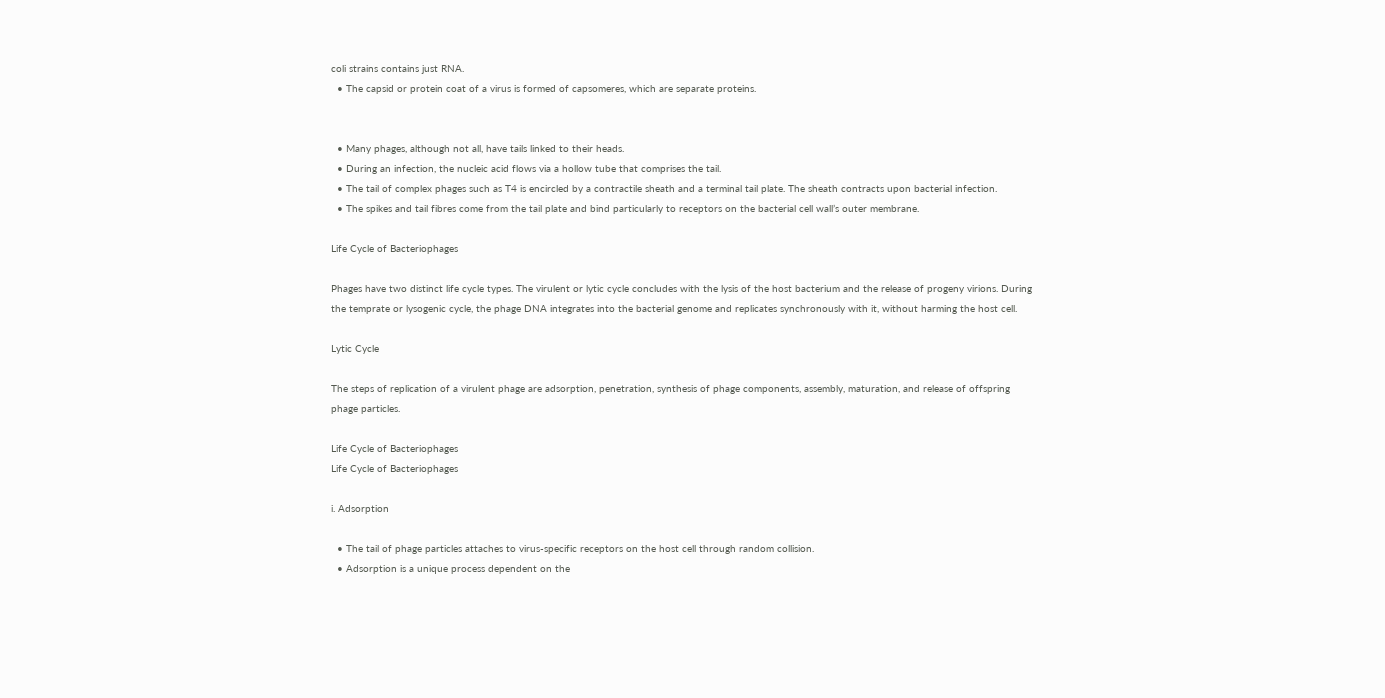coli strains contains just RNA.
  • The capsid or protein coat of a virus is formed of capsomeres, which are separate proteins.


  • Many phages, although not all, have tails linked to their heads.
  • During an infection, the nucleic acid flows via a hollow tube that comprises the tail.
  • The tail of complex phages such as T4 is encircled by a contractile sheath and a terminal tail plate. The sheath contracts upon bacterial infection.
  • The spikes and tail fibres come from the tail plate and bind particularly to receptors on the bacterial cell wall’s outer membrane.

Life Cycle of Bacteriophages

Phages have two distinct life cycle types. The virulent or lytic cycle concludes with the lysis of the host bacterium and the release of progeny virions. During the temprate or lysogenic cycle, the phage DNA integrates into the bacterial genome and replicates synchronously with it, without harming the host cell.

Lytic Cycle

The steps of replication of a virulent phage are adsorption, penetration, synthesis of phage components, assembly, maturation, and release of offspring phage particles.

Life Cycle of Bacteriophages
Life Cycle of Bacteriophages

i. Adsorption

  • The tail of phage particles attaches to virus-specific receptors on the host cell through random collision.
  • Adsorption is a unique process dependent on the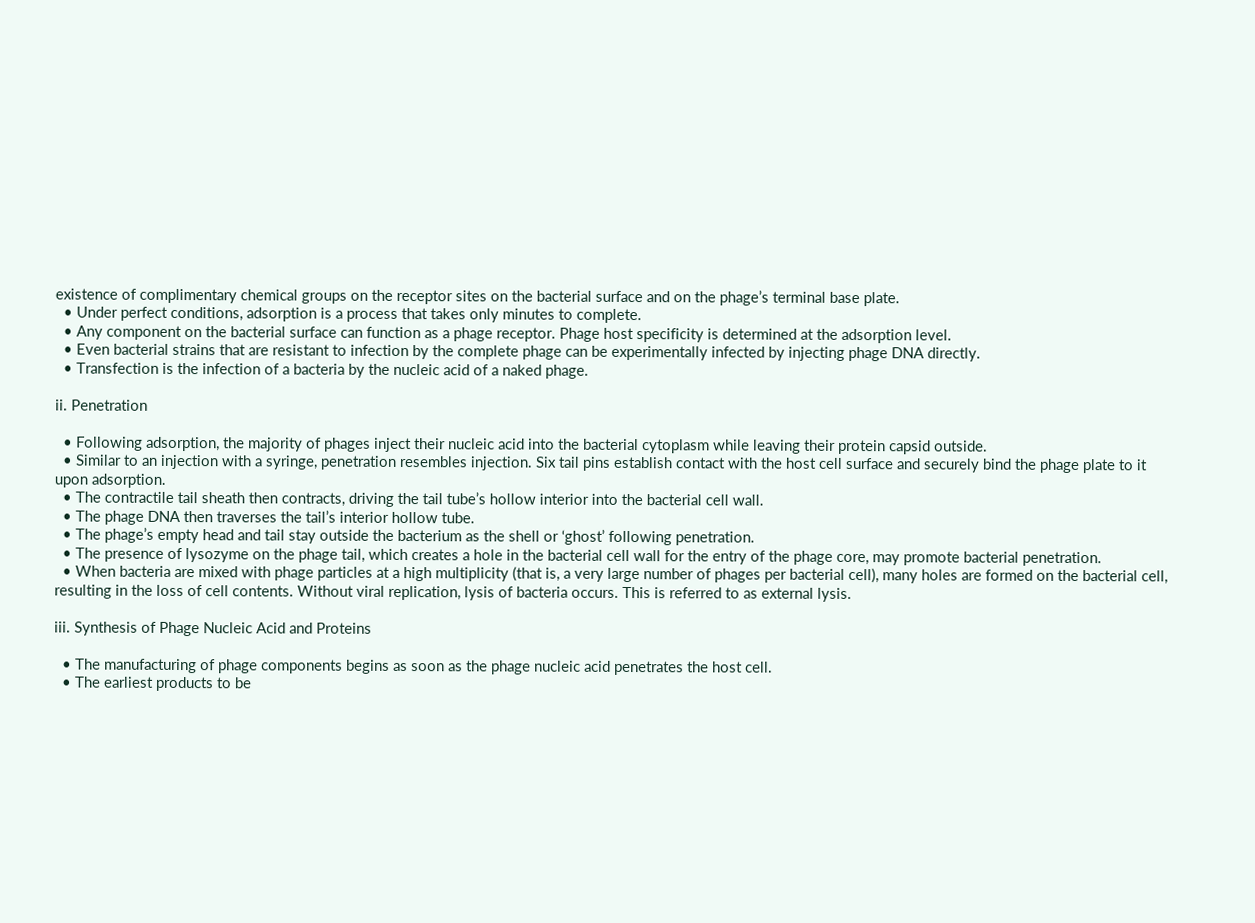existence of complimentary chemical groups on the receptor sites on the bacterial surface and on the phage’s terminal base plate.
  • Under perfect conditions, adsorption is a process that takes only minutes to complete.
  • Any component on the bacterial surface can function as a phage receptor. Phage host specificity is determined at the adsorption level.
  • Even bacterial strains that are resistant to infection by the complete phage can be experimentally infected by injecting phage DNA directly.
  • Transfection is the infection of a bacteria by the nucleic acid of a naked phage.

ii. Penetration

  • Following adsorption, the majority of phages inject their nucleic acid into the bacterial cytoplasm while leaving their protein capsid outside.
  • Similar to an injection with a syringe, penetration resembles injection. Six tail pins establish contact with the host cell surface and securely bind the phage plate to it upon adsorption.
  • The contractile tail sheath then contracts, driving the tail tube’s hollow interior into the bacterial cell wall.
  • The phage DNA then traverses the tail’s interior hollow tube.
  • The phage’s empty head and tail stay outside the bacterium as the shell or ‘ghost’ following penetration.
  • The presence of lysozyme on the phage tail, which creates a hole in the bacterial cell wall for the entry of the phage core, may promote bacterial penetration.
  • When bacteria are mixed with phage particles at a high multiplicity (that is, a very large number of phages per bacterial cell), many holes are formed on the bacterial cell, resulting in the loss of cell contents. Without viral replication, lysis of bacteria occurs. This is referred to as external lysis.

iii. Synthesis of Phage Nucleic Acid and Proteins

  • The manufacturing of phage components begins as soon as the phage nucleic acid penetrates the host cell.
  • The earliest products to be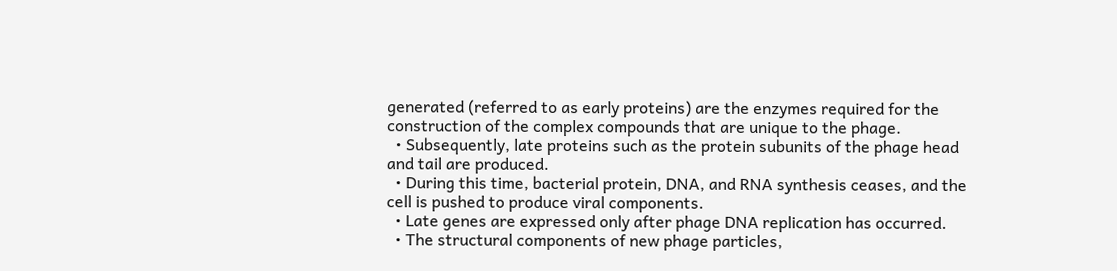generated (referred to as early proteins) are the enzymes required for the construction of the complex compounds that are unique to the phage.
  • Subsequently, late proteins such as the protein subunits of the phage head and tail are produced.
  • During this time, bacterial protein, DNA, and RNA synthesis ceases, and the cell is pushed to produce viral components.
  • Late genes are expressed only after phage DNA replication has occurred.
  • The structural components of new phage particles,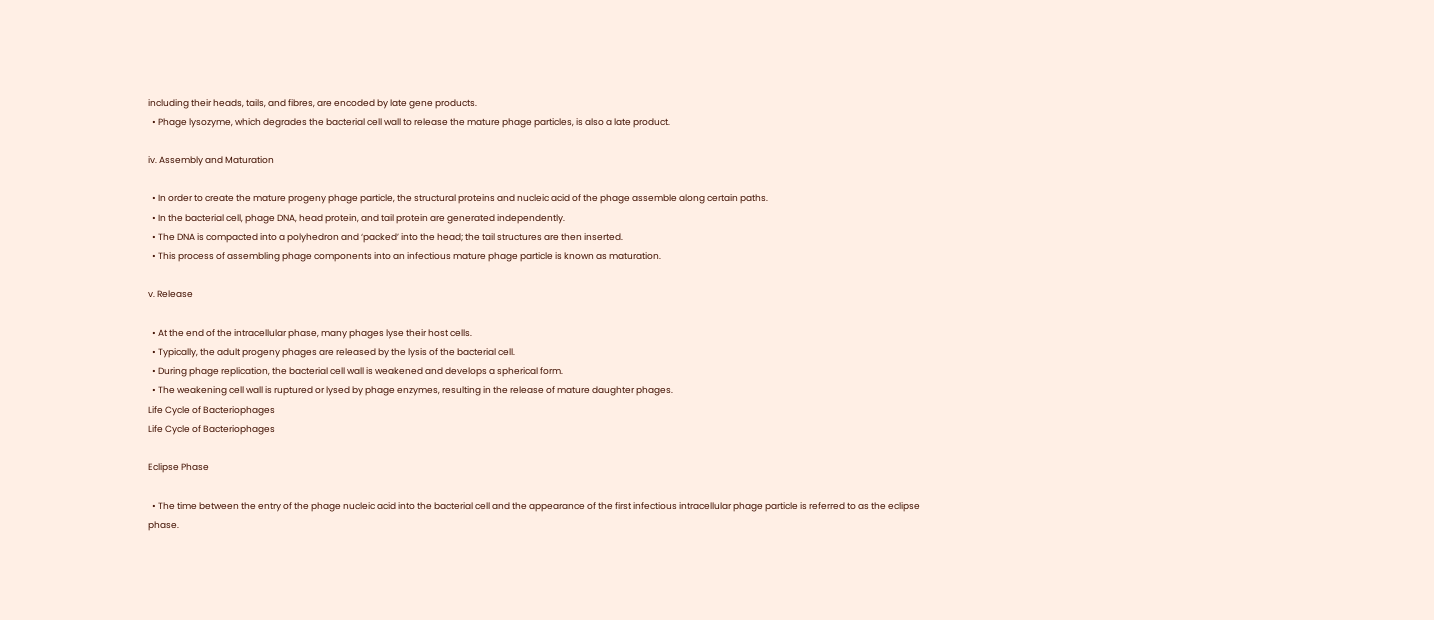including their heads, tails, and fibres, are encoded by late gene products.
  • Phage lysozyme, which degrades the bacterial cell wall to release the mature phage particles, is also a late product.

iv. Assembly and Maturation

  • In order to create the mature progeny phage particle, the structural proteins and nucleic acid of the phage assemble along certain paths.
  • In the bacterial cell, phage DNA, head protein, and tail protein are generated independently.
  • The DNA is compacted into a polyhedron and ‘packed’ into the head; the tail structures are then inserted.
  • This process of assembling phage components into an infectious mature phage particle is known as maturation.

v. Release

  • At the end of the intracellular phase, many phages lyse their host cells.
  • Typically, the adult progeny phages are released by the lysis of the bacterial cell.
  • During phage replication, the bacterial cell wall is weakened and develops a spherical form.
  • The weakening cell wall is ruptured or lysed by phage enzymes, resulting in the release of mature daughter phages.
Life Cycle of Bacteriophages
Life Cycle of Bacteriophages

Eclipse Phase

  • The time between the entry of the phage nucleic acid into the bacterial cell and the appearance of the first infectious intracellular phage particle is referred to as the eclipse phase.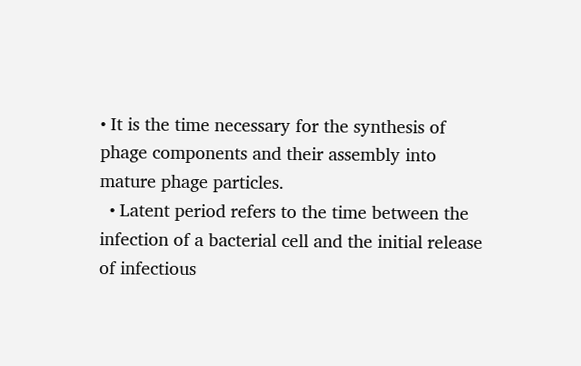• It is the time necessary for the synthesis of phage components and their assembly into mature phage particles.
  • Latent period refers to the time between the infection of a bacterial cell and the initial release of infectious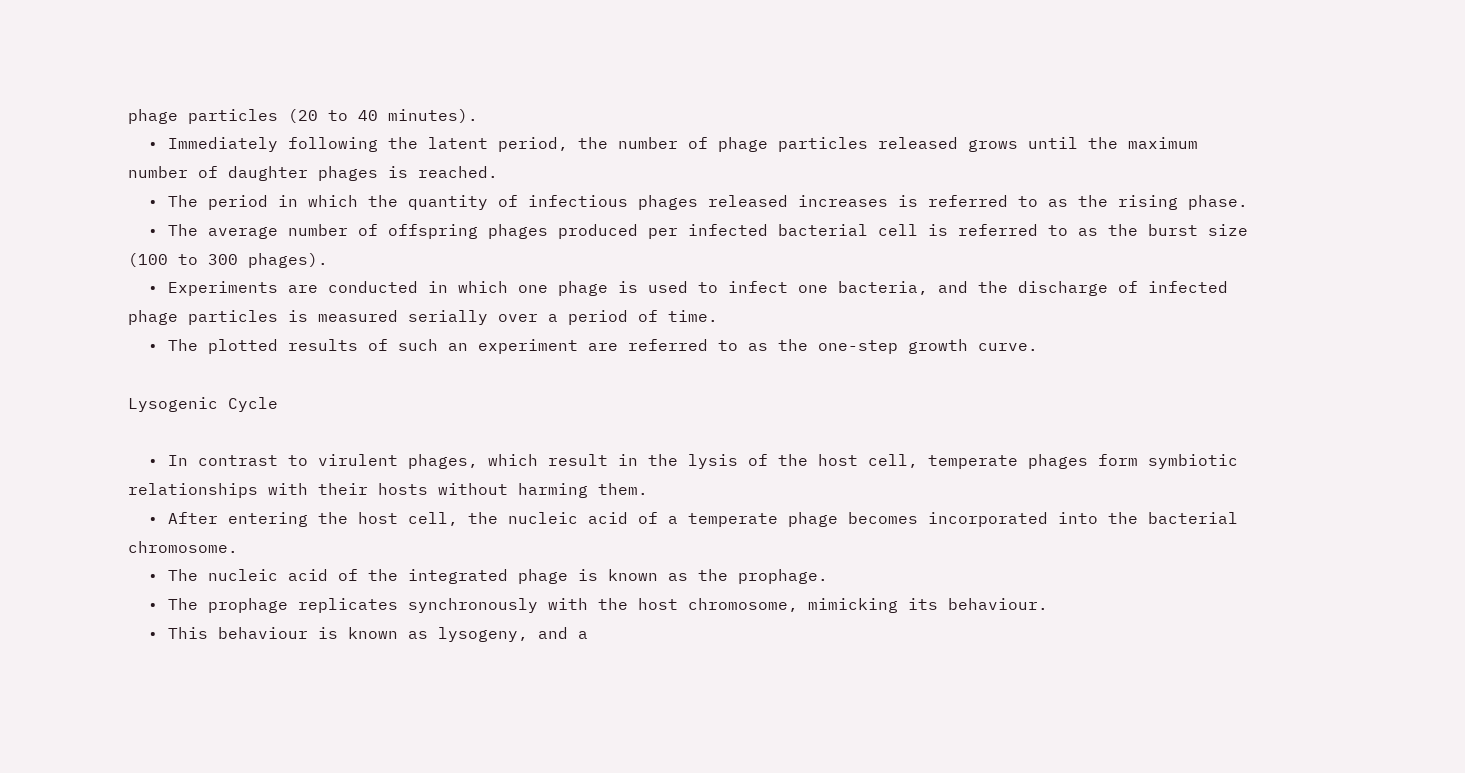phage particles (20 to 40 minutes).
  • Immediately following the latent period, the number of phage particles released grows until the maximum number of daughter phages is reached.
  • The period in which the quantity of infectious phages released increases is referred to as the rising phase.
  • The average number of offspring phages produced per infected bacterial cell is referred to as the burst size (100 to 300 phages).
  • Experiments are conducted in which one phage is used to infect one bacteria, and the discharge of infected phage particles is measured serially over a period of time.
  • The plotted results of such an experiment are referred to as the one-step growth curve.

Lysogenic Cycle

  • In contrast to virulent phages, which result in the lysis of the host cell, temperate phages form symbiotic relationships with their hosts without harming them.
  • After entering the host cell, the nucleic acid of a temperate phage becomes incorporated into the bacterial chromosome.
  • The nucleic acid of the integrated phage is known as the prophage.
  • The prophage replicates synchronously with the host chromosome, mimicking its behaviour.
  • This behaviour is known as lysogeny, and a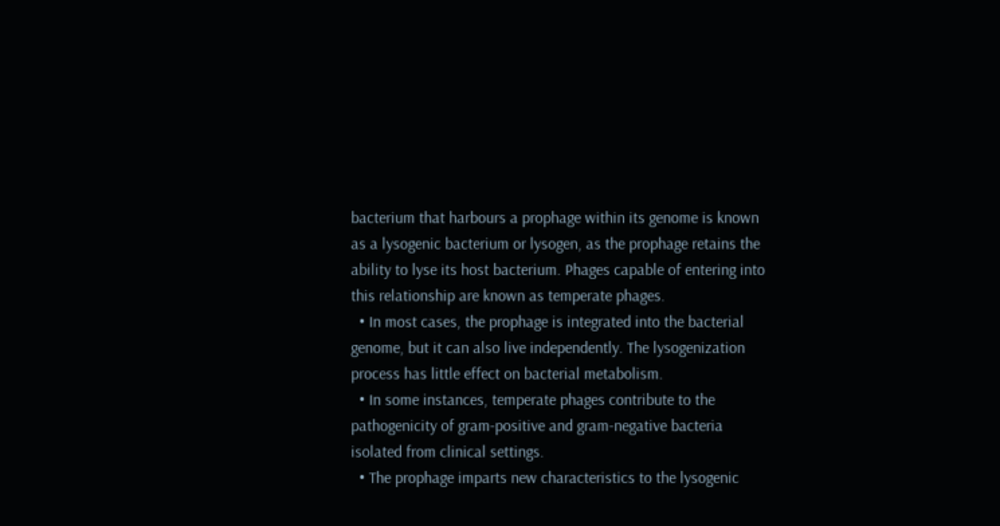bacterium that harbours a prophage within its genome is known as a lysogenic bacterium or lysogen, as the prophage retains the ability to lyse its host bacterium. Phages capable of entering into this relationship are known as temperate phages.
  • In most cases, the prophage is integrated into the bacterial genome, but it can also live independently. The lysogenization process has little effect on bacterial metabolism.
  • In some instances, temperate phages contribute to the pathogenicity of gram-positive and gram-negative bacteria isolated from clinical settings.
  • The prophage imparts new characteristics to the lysogenic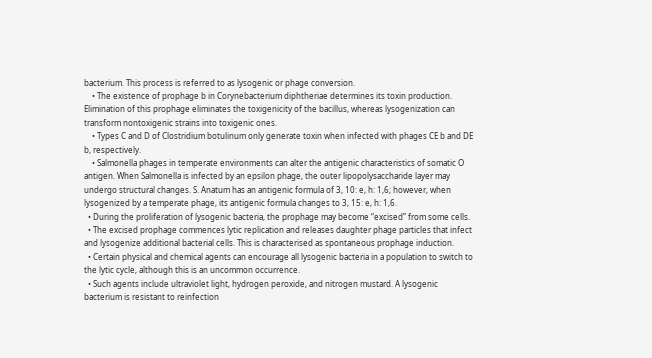bacterium. This process is referred to as lysogenic or phage conversion.
    • The existence of prophage b in Corynebacterium diphtheriae determines its toxin production. Elimination of this prophage eliminates the toxigenicity of the bacillus, whereas lysogenization can transform nontoxigenic strains into toxigenic ones.
    • Types C and D of Clostridium botulinum only generate toxin when infected with phages CE b and DE b, respectively.
    • Salmonella phages in temperate environments can alter the antigenic characteristics of somatic O antigen. When Salmonella is infected by an epsilon phage, the outer lipopolysaccharide layer may undergo structural changes. S. Anatum has an antigenic formula of 3, 10: e, h: 1,6; however, when lysogenized by a temperate phage, its antigenic formula changes to 3, 15: e, h: 1,6.
  • During the proliferation of lysogenic bacteria, the prophage may become “excised” from some cells.
  • The excised prophage commences lytic replication and releases daughter phage particles that infect and lysogenize additional bacterial cells. This is characterised as spontaneous prophage induction.
  • Certain physical and chemical agents can encourage all lysogenic bacteria in a population to switch to the lytic cycle, although this is an uncommon occurrence.
  • Such agents include ultraviolet light, hydrogen peroxide, and nitrogen mustard. A lysogenic bacterium is resistant to reinfection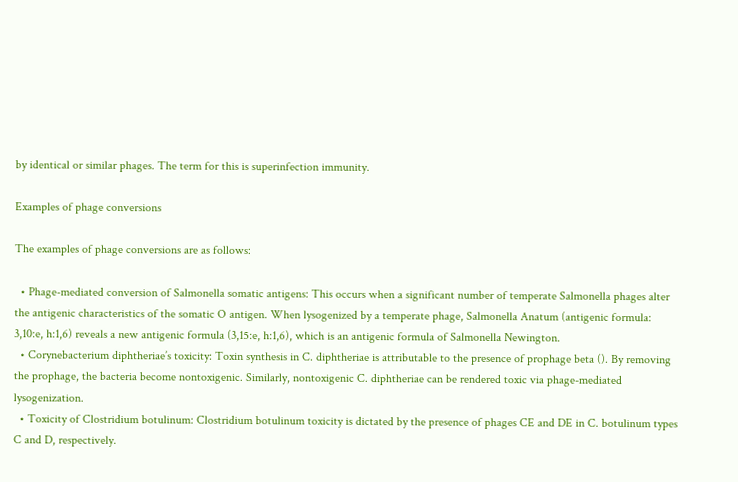by identical or similar phages. The term for this is superinfection immunity.

Examples of phage conversions

The examples of phage conversions are as follows:

  • Phage-mediated conversion of Salmonella somatic antigens: This occurs when a significant number of temperate Salmonella phages alter the antigenic characteristics of the somatic O antigen. When lysogenized by a temperate phage, Salmonella Anatum (antigenic formula: 3,10:e, h:1,6) reveals a new antigenic formula (3,15:e, h:1,6), which is an antigenic formula of Salmonella Newington.
  • Corynebacterium diphtheriae’s toxicity: Toxin synthesis in C. diphtheriae is attributable to the presence of prophage beta (). By removing the prophage, the bacteria become nontoxigenic. Similarly, nontoxigenic C. diphtheriae can be rendered toxic via phage-mediated lysogenization.
  • Toxicity of Clostridium botulinum: Clostridium botulinum toxicity is dictated by the presence of phages CE and DE in C. botulinum types C and D, respectively.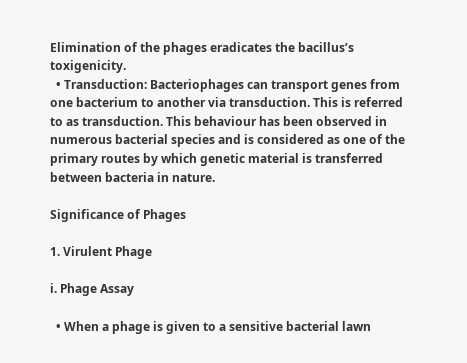Elimination of the phages eradicates the bacillus’s toxigenicity.
  • Transduction: Bacteriophages can transport genes from one bacterium to another via transduction. This is referred to as transduction. This behaviour has been observed in numerous bacterial species and is considered as one of the primary routes by which genetic material is transferred between bacteria in nature.

Significance of Phages

1. Virulent Phage

i. Phage Assay

  • When a phage is given to a sensitive bacterial lawn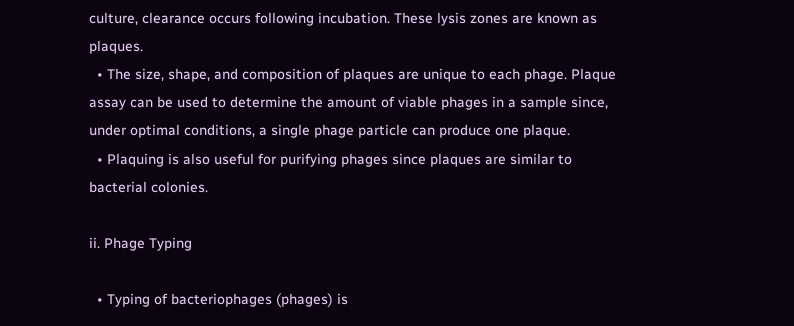culture, clearance occurs following incubation. These lysis zones are known as plaques.
  • The size, shape, and composition of plaques are unique to each phage. Plaque assay can be used to determine the amount of viable phages in a sample since, under optimal conditions, a single phage particle can produce one plaque.
  • Plaquing is also useful for purifying phages since plaques are similar to bacterial colonies.

ii. Phage Typing

  • Typing of bacteriophages (phages) is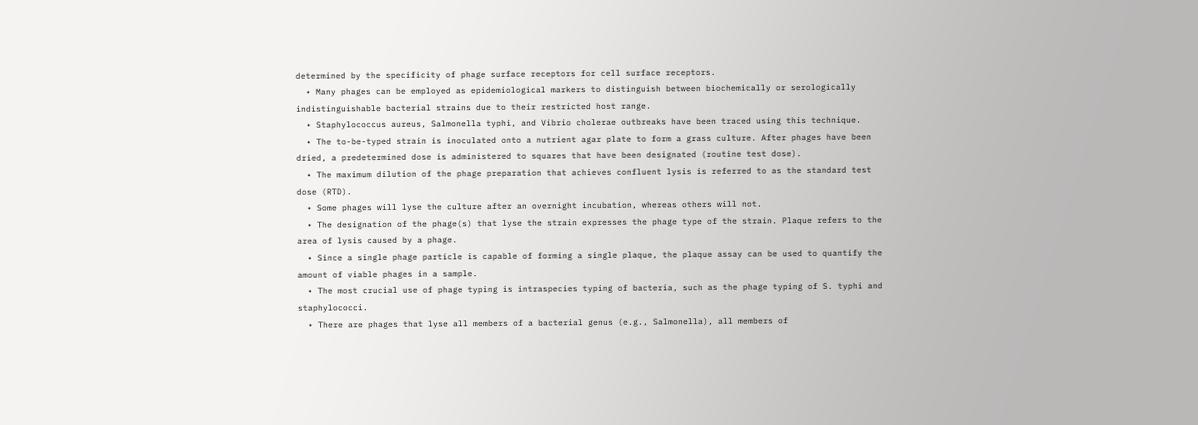determined by the specificity of phage surface receptors for cell surface receptors.
  • Many phages can be employed as epidemiological markers to distinguish between biochemically or serologically indistinguishable bacterial strains due to their restricted host range.
  • Staphylococcus aureus, Salmonella typhi, and Vibrio cholerae outbreaks have been traced using this technique.
  • The to-be-typed strain is inoculated onto a nutrient agar plate to form a grass culture. After phages have been dried, a predetermined dose is administered to squares that have been designated (routine test dose).
  • The maximum dilution of the phage preparation that achieves confluent lysis is referred to as the standard test dose (RTD).
  • Some phages will lyse the culture after an overnight incubation, whereas others will not.
  • The designation of the phage(s) that lyse the strain expresses the phage type of the strain. Plaque refers to the area of lysis caused by a phage.
  • Since a single phage particle is capable of forming a single plaque, the plaque assay can be used to quantify the amount of viable phages in a sample.
  • The most crucial use of phage typing is intraspecies typing of bacteria, such as the phage typing of S. typhi and staphylococci.
  • There are phages that lyse all members of a bacterial genus (e.g., Salmonella), all members of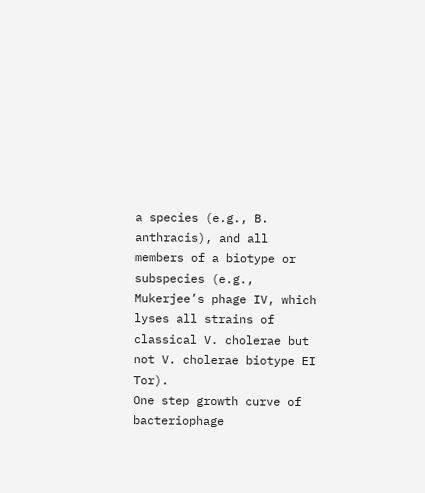a species (e.g., B. anthracis), and all members of a biotype or subspecies (e.g., Mukerjee’s phage IV, which lyses all strains of classical V. cholerae but not V. cholerae biotype EI Tor).
One step growth curve of bacteriophage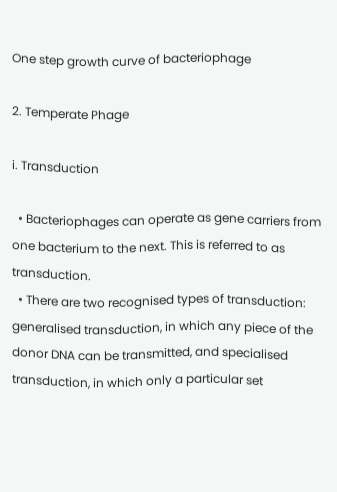One step growth curve of bacteriophage

2. Temperate Phage

i. Transduction

  • Bacteriophages can operate as gene carriers from one bacterium to the next. This is referred to as transduction.
  • There are two recognised types of transduction: generalised transduction, in which any piece of the donor DNA can be transmitted, and specialised transduction, in which only a particular set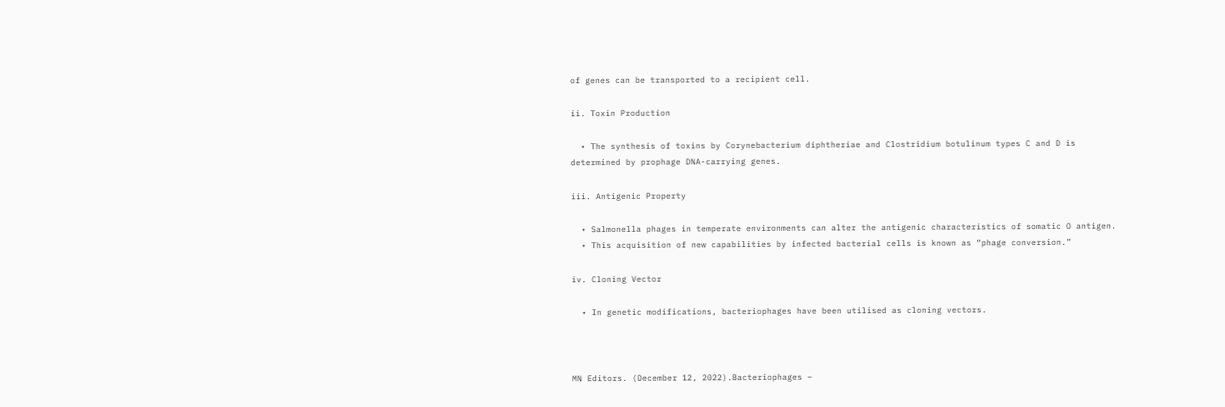of genes can be transported to a recipient cell.

ii. Toxin Production

  • The synthesis of toxins by Corynebacterium diphtheriae and Clostridium botulinum types C and D is determined by prophage DNA-carrying genes.

iii. Antigenic Property

  • Salmonella phages in temperate environments can alter the antigenic characteristics of somatic O antigen.
  • This acquisition of new capabilities by infected bacterial cells is known as “phage conversion.”

iv. Cloning Vector

  • In genetic modifications, bacteriophages have been utilised as cloning vectors.



MN Editors. (December 12, 2022).Bacteriophages –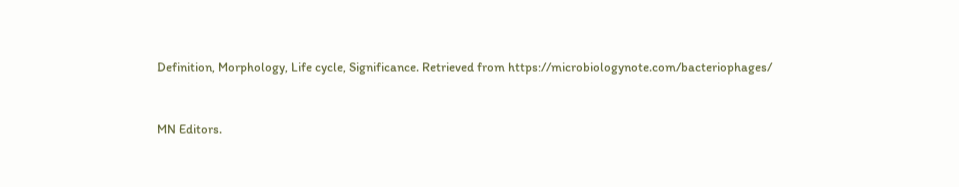Definition, Morphology, Life cycle, Significance. Retrieved from https://microbiologynote.com/bacteriophages/


MN Editors.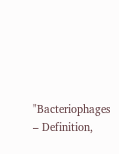"Bacteriophages – Definition,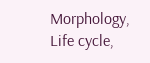Morphology, Life cycle,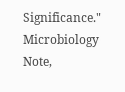Significance." Microbiology Note,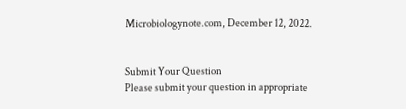Microbiologynote.com, December 12, 2022.


Submit Your Question
Please submit your question in appropriate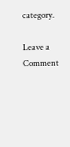category.

Leave a Comment